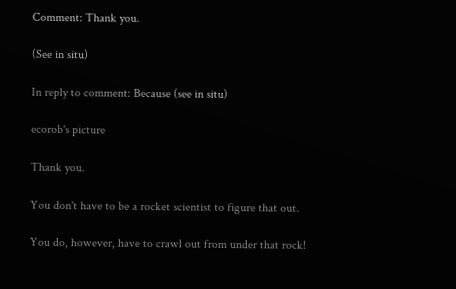Comment: Thank you.

(See in situ)

In reply to comment: Because (see in situ)

ecorob's picture

Thank you.

You don't have to be a rocket scientist to figure that out.

You do, however, have to crawl out from under that rock!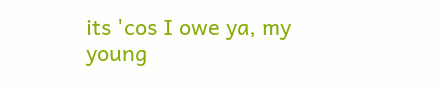its 'cos I owe ya, my young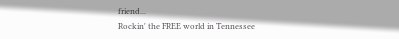friend...
Rockin' the FREE world in Tennessee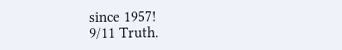since 1957!
9/11 Truth.